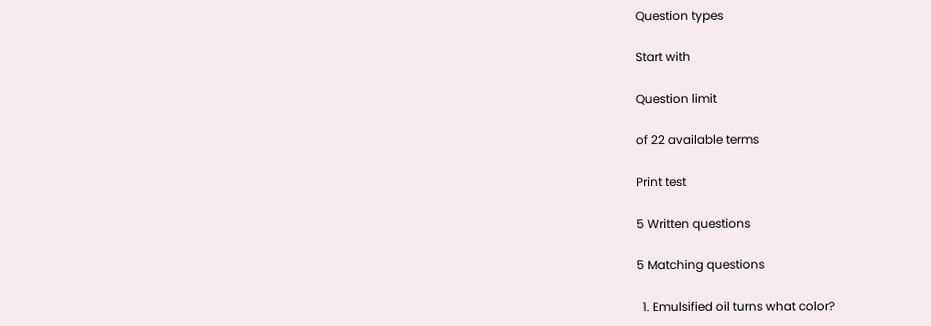Question types

Start with

Question limit

of 22 available terms

Print test

5 Written questions

5 Matching questions

  1. Emulsified oil turns what color?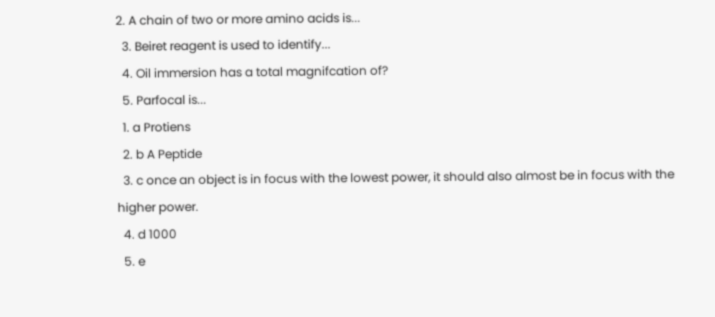2. A chain of two or more amino acids is...
  3. Beiret reagent is used to identify...
  4. Oil immersion has a total magnifcation of?
  5. Parfocal is...
  1. a Protiens
  2. b A Peptide
  3. c once an object is in focus with the lowest power, it should also almost be in focus with the higher power.
  4. d 1000
  5. e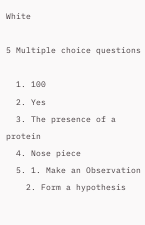White

5 Multiple choice questions

  1. 100
  2. Yes
  3. The presence of a protein
  4. Nose piece
  5. 1. Make an Observation
    2. Form a hypothesis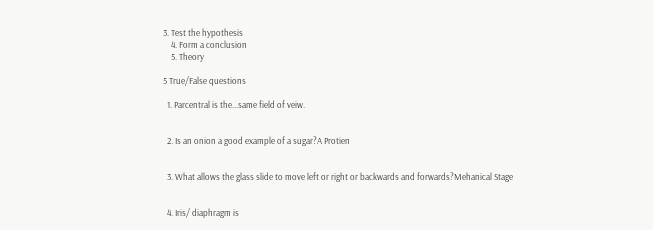3. Test the hypothesis
    4. Form a conclusion
    5. Theory

5 True/False questions

  1. Parcentral is the...same field of veiw.


  2. Is an onion a good example of a sugar?A Protien


  3. What allows the glass slide to move left or right or backwards and forwards?Mehanical Stage


  4. Iris/ diaphragm is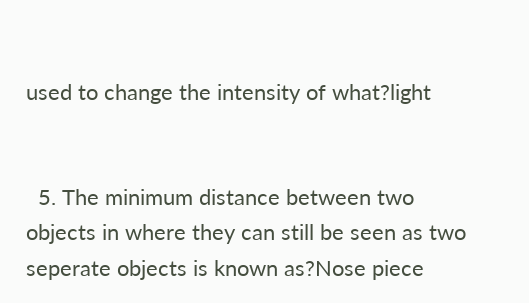used to change the intensity of what?light


  5. The minimum distance between two objects in where they can still be seen as two seperate objects is known as?Nose piece